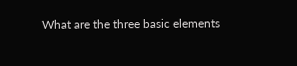What are the three basic elements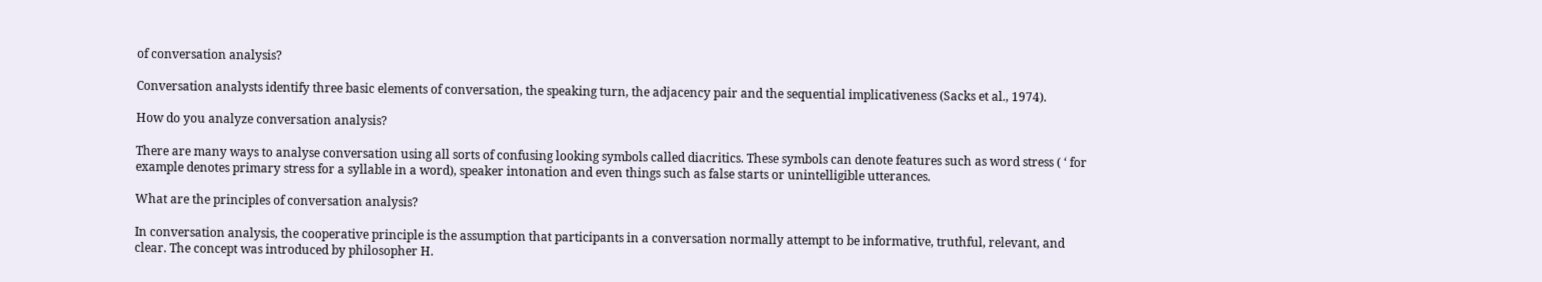of conversation analysis?

Conversation analysts identify three basic elements of conversation, the speaking turn, the adjacency pair and the sequential implicativeness (Sacks et al., 1974).

How do you analyze conversation analysis?

There are many ways to analyse conversation using all sorts of confusing looking symbols called diacritics. These symbols can denote features such as word stress ( ‘ for example denotes primary stress for a syllable in a word), speaker intonation and even things such as false starts or unintelligible utterances.

What are the principles of conversation analysis?

In conversation analysis, the cooperative principle is the assumption that participants in a conversation normally attempt to be informative, truthful, relevant, and clear. The concept was introduced by philosopher H.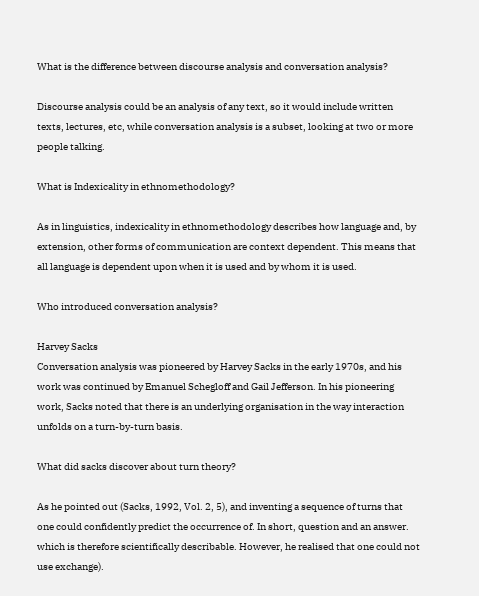What is the difference between discourse analysis and conversation analysis?

Discourse analysis could be an analysis of any text, so it would include written texts, lectures, etc, while conversation analysis is a subset, looking at two or more people talking.

What is Indexicality in ethnomethodology?

As in linguistics, indexicality in ethnomethodology describes how language and, by extension, other forms of communication are context dependent. This means that all language is dependent upon when it is used and by whom it is used.

Who introduced conversation analysis?

Harvey Sacks
Conversation analysis was pioneered by Harvey Sacks in the early 1970s, and his work was continued by Emanuel Schegloff and Gail Jefferson. In his pioneering work, Sacks noted that there is an underlying organisation in the way interaction unfolds on a turn-by-turn basis.

What did sacks discover about turn theory?

As he pointed out (Sacks, 1992, Vol. 2, 5), and inventing a sequence of turns that one could confidently predict the occurrence of. In short, question and an answer. which is therefore scientifically describable. However, he realised that one could not use exchange).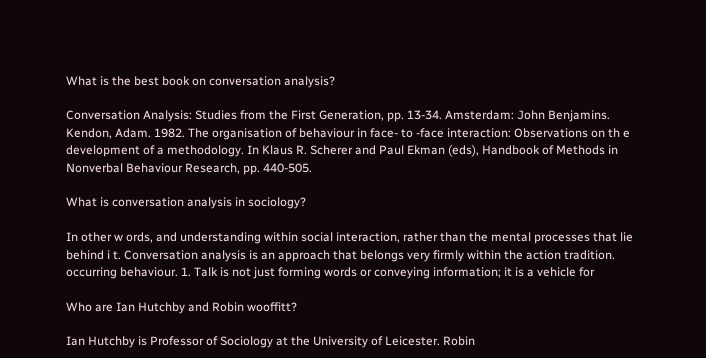What is the best book on conversation analysis?

Conversation Analysis: Studies from the First Generation, pp. 13-34. Amsterdam: John Benjamins. Kendon, Adam. 1982. The organisation of behaviour in face- to -face interaction: Observations on th e development of a methodology. In Klaus R. Scherer and Paul Ekman (eds), Handbook of Methods in Nonverbal Behaviour Research, pp. 440-505.

What is conversation analysis in sociology?

In other w ords, and understanding within social interaction, rather than the mental processes that lie behind i t. Conversation analysis is an approach that belongs very firmly within the action tradition. occurring behaviour. 1. Talk is not just forming words or conveying information; it is a vehicle for

Who are Ian Hutchby and Robin wooffitt?

Ian Hutchby is Professor of Sociology at the University of Leicester. Robin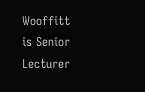Wooffitt is Senior Lecturer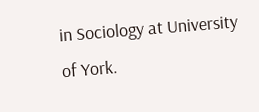in Sociology at University of York.